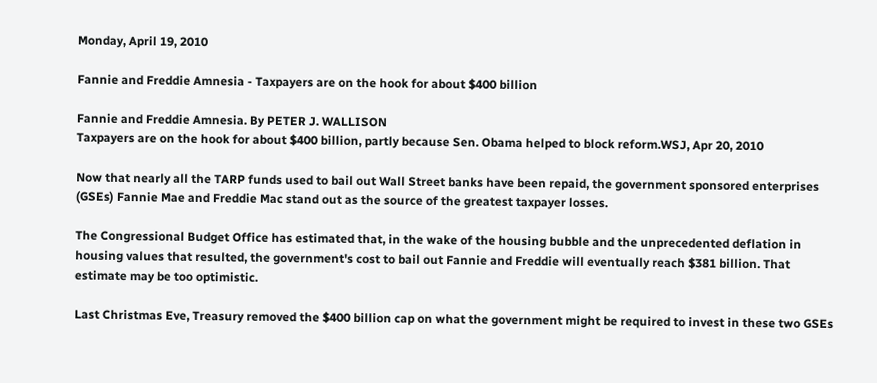Monday, April 19, 2010

Fannie and Freddie Amnesia - Taxpayers are on the hook for about $400 billion

Fannie and Freddie Amnesia. By PETER J. WALLISON
Taxpayers are on the hook for about $400 billion, partly because Sen. Obama helped to block reform.WSJ, Apr 20, 2010

Now that nearly all the TARP funds used to bail out Wall Street banks have been repaid, the government sponsored enterprises (GSEs) Fannie Mae and Freddie Mac stand out as the source of the greatest taxpayer losses.

The Congressional Budget Office has estimated that, in the wake of the housing bubble and the unprecedented deflation in housing values that resulted, the government's cost to bail out Fannie and Freddie will eventually reach $381 billion. That estimate may be too optimistic.

Last Christmas Eve, Treasury removed the $400 billion cap on what the government might be required to invest in these two GSEs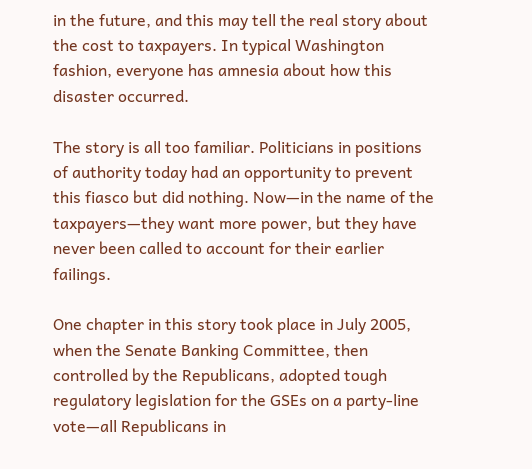in the future, and this may tell the real story about the cost to taxpayers. In typical Washington fashion, everyone has amnesia about how this disaster occurred.

The story is all too familiar. Politicians in positions of authority today had an opportunity to prevent this fiasco but did nothing. Now—in the name of the taxpayers—they want more power, but they have never been called to account for their earlier failings.

One chapter in this story took place in July 2005, when the Senate Banking Committee, then controlled by the Republicans, adopted tough regulatory legislation for the GSEs on a party-line vote—all Republicans in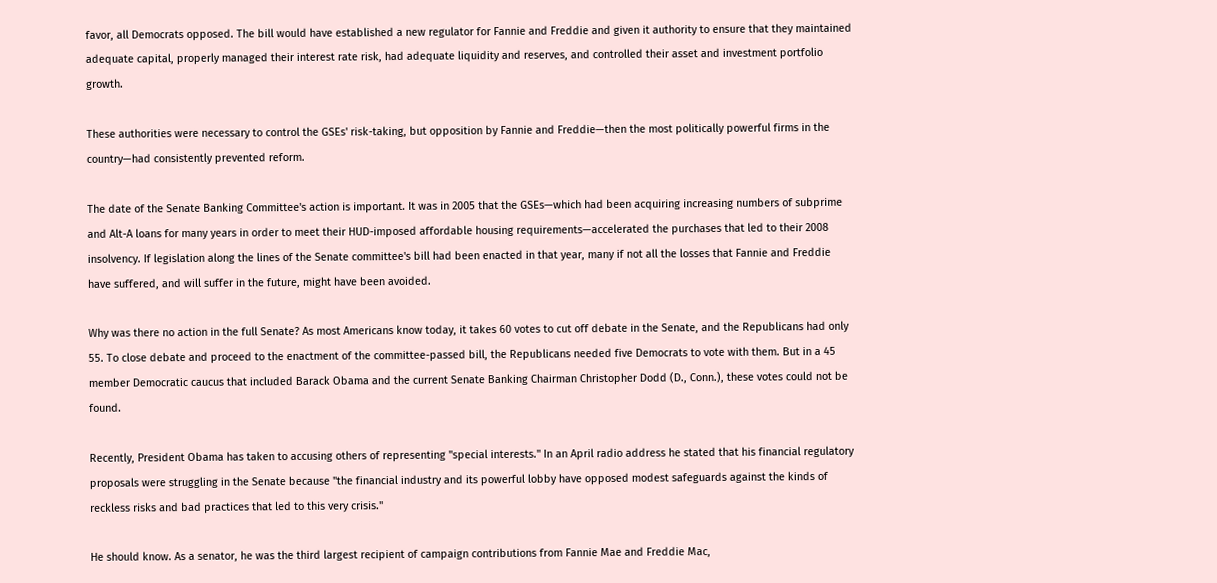favor, all Democrats opposed. The bill would have established a new regulator for Fannie and Freddie and given it authority to ensure that they maintained adequate capital, properly managed their interest rate risk, had adequate liquidity and reserves, and controlled their asset and investment portfolio growth.

These authorities were necessary to control the GSEs' risk-taking, but opposition by Fannie and Freddie—then the most politically powerful firms in the country—had consistently prevented reform.

The date of the Senate Banking Committee's action is important. It was in 2005 that the GSEs—which had been acquiring increasing numbers of subprime and Alt-A loans for many years in order to meet their HUD-imposed affordable housing requirements—accelerated the purchases that led to their 2008 insolvency. If legislation along the lines of the Senate committee's bill had been enacted in that year, many if not all the losses that Fannie and Freddie have suffered, and will suffer in the future, might have been avoided.

Why was there no action in the full Senate? As most Americans know today, it takes 60 votes to cut off debate in the Senate, and the Republicans had only 55. To close debate and proceed to the enactment of the committee-passed bill, the Republicans needed five Democrats to vote with them. But in a 45 member Democratic caucus that included Barack Obama and the current Senate Banking Chairman Christopher Dodd (D., Conn.), these votes could not be found.

Recently, President Obama has taken to accusing others of representing "special interests." In an April radio address he stated that his financial regulatory proposals were struggling in the Senate because "the financial industry and its powerful lobby have opposed modest safeguards against the kinds of reckless risks and bad practices that led to this very crisis."

He should know. As a senator, he was the third largest recipient of campaign contributions from Fannie Mae and Freddie Mac,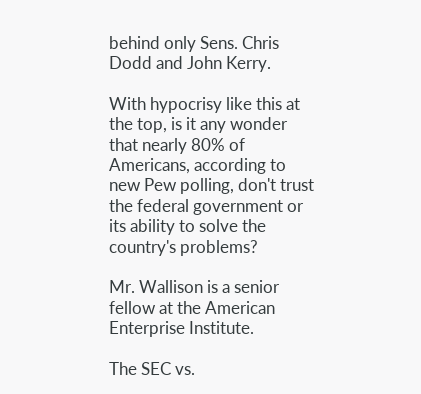behind only Sens. Chris Dodd and John Kerry.

With hypocrisy like this at the top, is it any wonder that nearly 80% of Americans, according to new Pew polling, don't trust the federal government or its ability to solve the country's problems?

Mr. Wallison is a senior fellow at the American Enterprise Institute.

The SEC vs.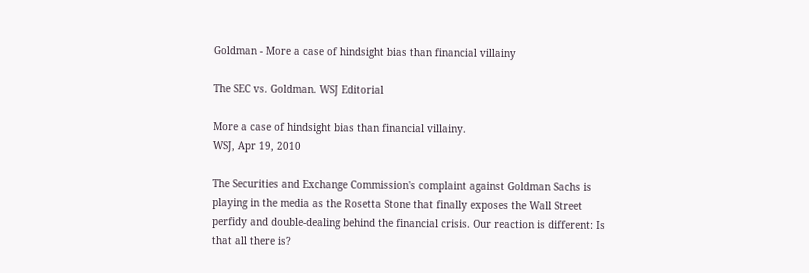Goldman - More a case of hindsight bias than financial villainy

The SEC vs. Goldman. WSJ Editorial

More a case of hindsight bias than financial villainy.
WSJ, Apr 19, 2010

The Securities and Exchange Commission's complaint against Goldman Sachs is playing in the media as the Rosetta Stone that finally exposes the Wall Street perfidy and double-dealing behind the financial crisis. Our reaction is different: Is that all there is?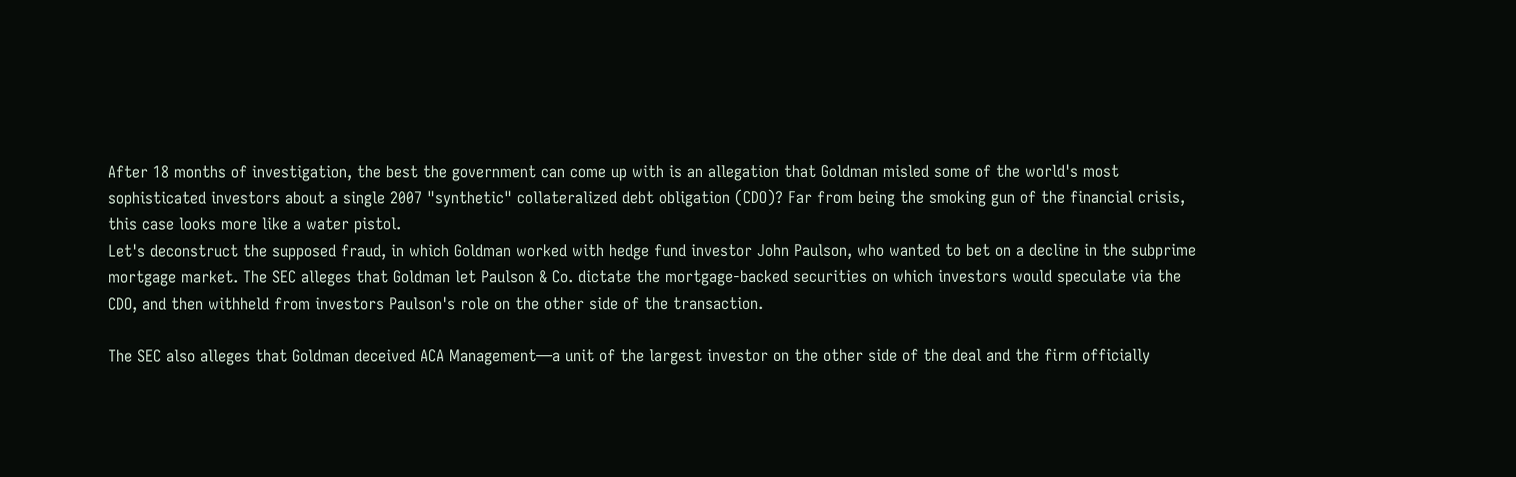After 18 months of investigation, the best the government can come up with is an allegation that Goldman misled some of the world's most sophisticated investors about a single 2007 "synthetic" collateralized debt obligation (CDO)? Far from being the smoking gun of the financial crisis, this case looks more like a water pistol.
Let's deconstruct the supposed fraud, in which Goldman worked with hedge fund investor John Paulson, who wanted to bet on a decline in the subprime mortgage market. The SEC alleges that Goldman let Paulson & Co. dictate the mortgage-backed securities on which investors would speculate via the CDO, and then withheld from investors Paulson's role on the other side of the transaction.

The SEC also alleges that Goldman deceived ACA Management—a unit of the largest investor on the other side of the deal and the firm officially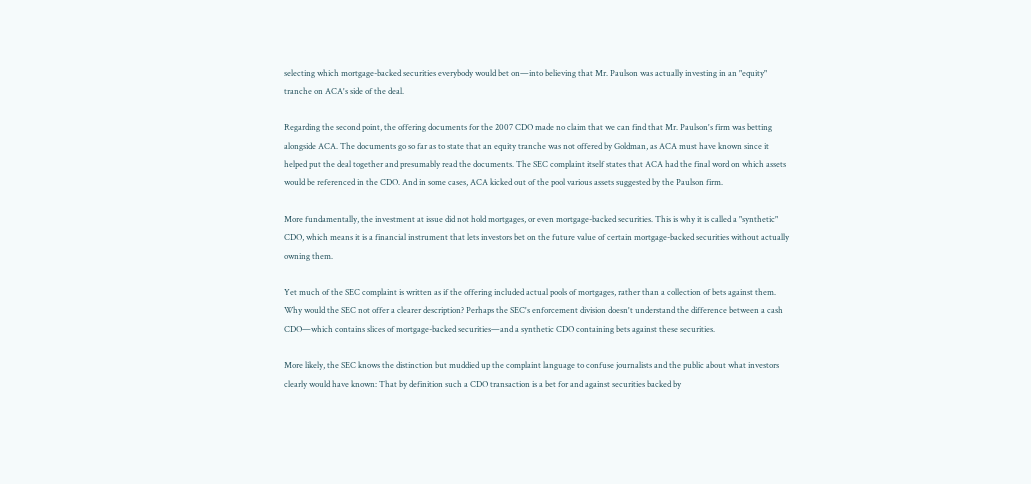selecting which mortgage-backed securities everybody would bet on—into believing that Mr. Paulson was actually investing in an "equity" tranche on ACA's side of the deal.

Regarding the second point, the offering documents for the 2007 CDO made no claim that we can find that Mr. Paulson's firm was betting alongside ACA. The documents go so far as to state that an equity tranche was not offered by Goldman, as ACA must have known since it helped put the deal together and presumably read the documents. The SEC complaint itself states that ACA had the final word on which assets would be referenced in the CDO. And in some cases, ACA kicked out of the pool various assets suggested by the Paulson firm.

More fundamentally, the investment at issue did not hold mortgages, or even mortgage-backed securities. This is why it is called a "synthetic" CDO, which means it is a financial instrument that lets investors bet on the future value of certain mortgage-backed securities without actually owning them.

Yet much of the SEC complaint is written as if the offering included actual pools of mortgages, rather than a collection of bets against them. Why would the SEC not offer a clearer description? Perhaps the SEC's enforcement division doesn't understand the difference between a cash CDO—which contains slices of mortgage-backed securities—and a synthetic CDO containing bets against these securities.

More likely, the SEC knows the distinction but muddied up the complaint language to confuse journalists and the public about what investors clearly would have known: That by definition such a CDO transaction is a bet for and against securities backed by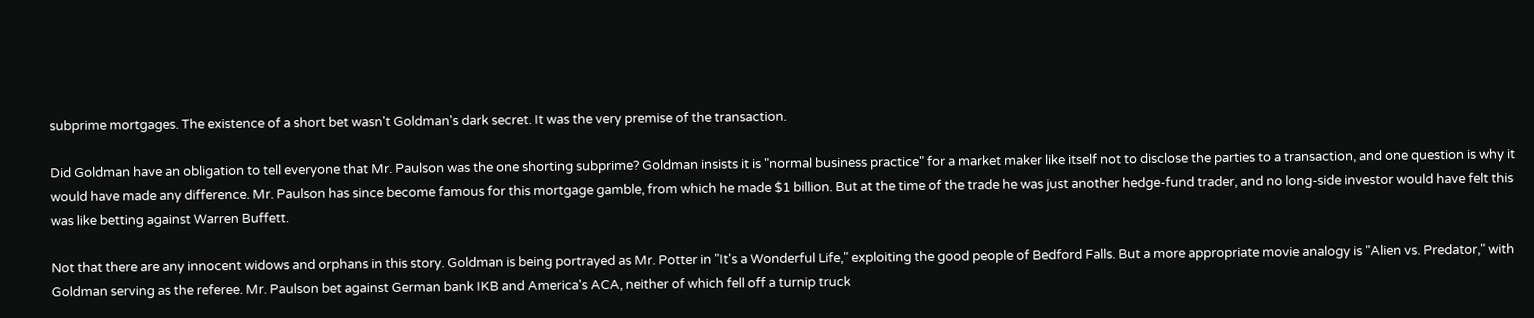subprime mortgages. The existence of a short bet wasn't Goldman's dark secret. It was the very premise of the transaction.

Did Goldman have an obligation to tell everyone that Mr. Paulson was the one shorting subprime? Goldman insists it is "normal business practice" for a market maker like itself not to disclose the parties to a transaction, and one question is why it would have made any difference. Mr. Paulson has since become famous for this mortgage gamble, from which he made $1 billion. But at the time of the trade he was just another hedge-fund trader, and no long-side investor would have felt this was like betting against Warren Buffett.

Not that there are any innocent widows and orphans in this story. Goldman is being portrayed as Mr. Potter in "It's a Wonderful Life," exploiting the good people of Bedford Falls. But a more appropriate movie analogy is "Alien vs. Predator," with Goldman serving as the referee. Mr. Paulson bet against German bank IKB and America's ACA, neither of which fell off a turnip truck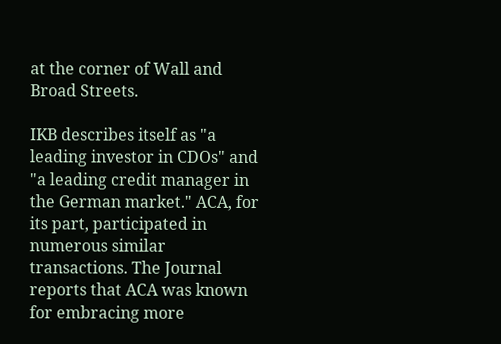at the corner of Wall and Broad Streets.

IKB describes itself as "a leading investor in CDOs" and "a leading credit manager in the German market." ACA, for its part, participated in numerous similar transactions. The Journal reports that ACA was known for embracing more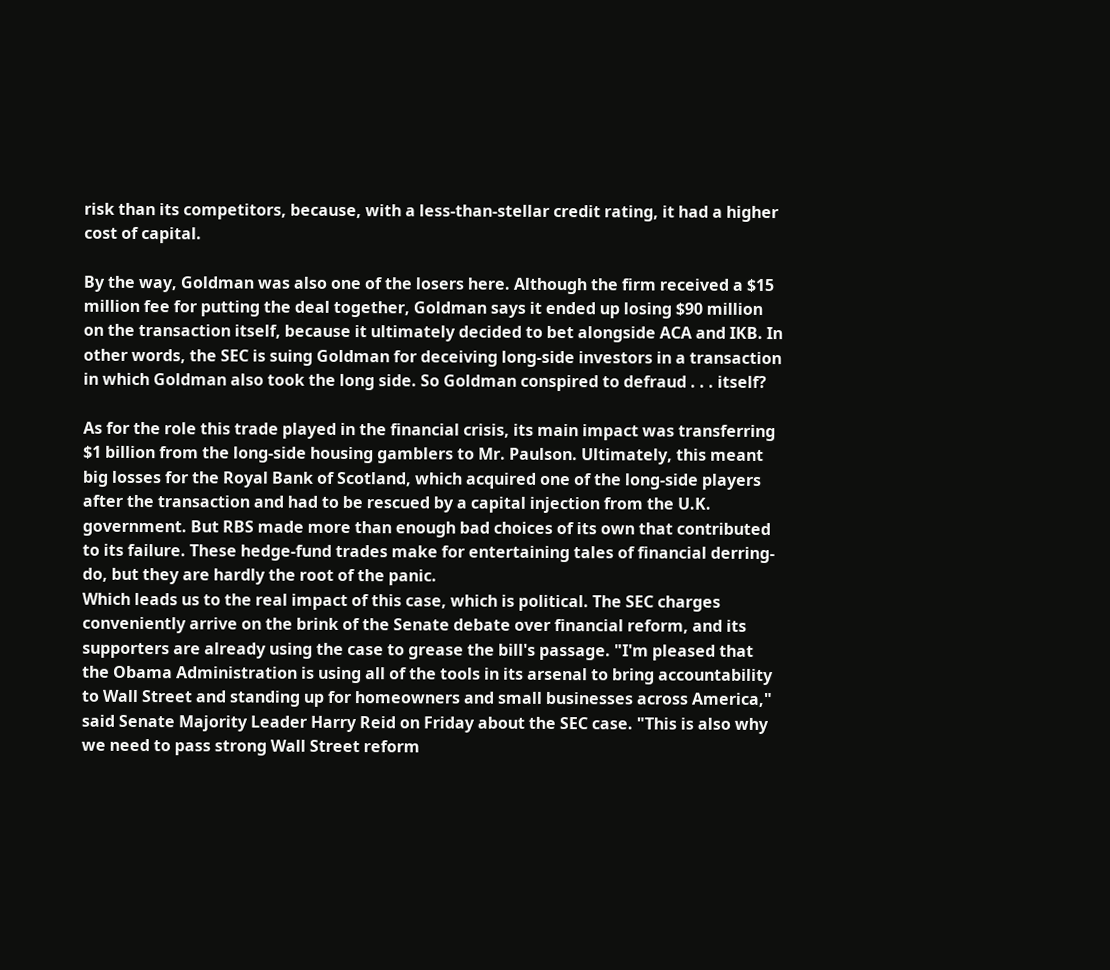risk than its competitors, because, with a less-than-stellar credit rating, it had a higher cost of capital.

By the way, Goldman was also one of the losers here. Although the firm received a $15 million fee for putting the deal together, Goldman says it ended up losing $90 million on the transaction itself, because it ultimately decided to bet alongside ACA and IKB. In other words, the SEC is suing Goldman for deceiving long-side investors in a transaction in which Goldman also took the long side. So Goldman conspired to defraud . . . itself?

As for the role this trade played in the financial crisis, its main impact was transferring $1 billion from the long-side housing gamblers to Mr. Paulson. Ultimately, this meant big losses for the Royal Bank of Scotland, which acquired one of the long-side players after the transaction and had to be rescued by a capital injection from the U.K. government. But RBS made more than enough bad choices of its own that contributed to its failure. These hedge-fund trades make for entertaining tales of financial derring-do, but they are hardly the root of the panic.
Which leads us to the real impact of this case, which is political. The SEC charges conveniently arrive on the brink of the Senate debate over financial reform, and its supporters are already using the case to grease the bill's passage. "I'm pleased that the Obama Administration is using all of the tools in its arsenal to bring accountability to Wall Street and standing up for homeowners and small businesses across America," said Senate Majority Leader Harry Reid on Friday about the SEC case. "This is also why we need to pass strong Wall Street reform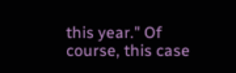this year." Of course, this case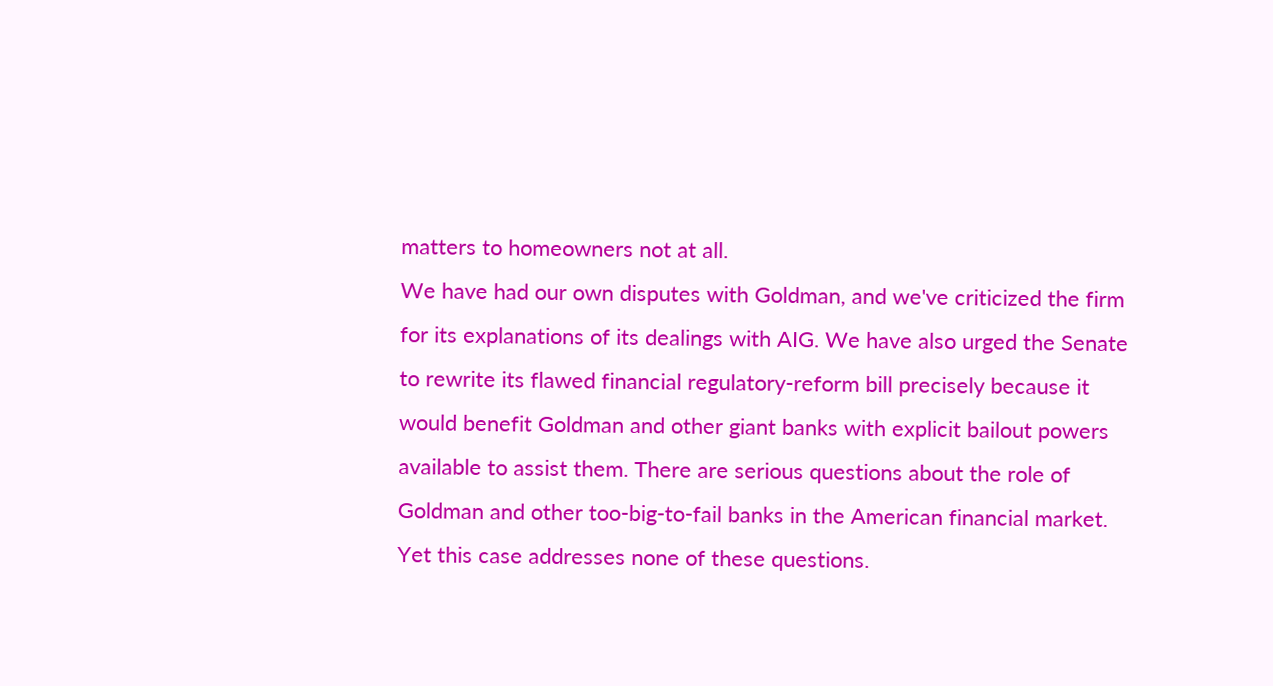matters to homeowners not at all.
We have had our own disputes with Goldman, and we've criticized the firm for its explanations of its dealings with AIG. We have also urged the Senate to rewrite its flawed financial regulatory-reform bill precisely because it would benefit Goldman and other giant banks with explicit bailout powers available to assist them. There are serious questions about the role of Goldman and other too-big-to-fail banks in the American financial market. Yet this case addresses none of these questions.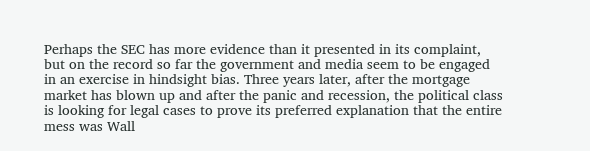Perhaps the SEC has more evidence than it presented in its complaint, but on the record so far the government and media seem to be engaged in an exercise in hindsight bias. Three years later, after the mortgage market has blown up and after the panic and recession, the political class is looking for legal cases to prove its preferred explanation that the entire mess was Wall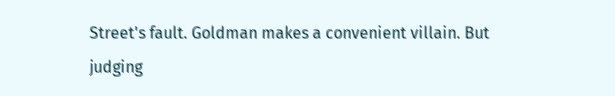Street's fault. Goldman makes a convenient villain. But judging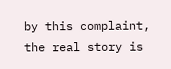by this complaint, the real story is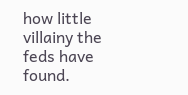how little villainy the feds have found.